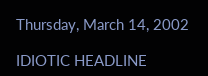Thursday, March 14, 2002

IDIOTIC HEADLINE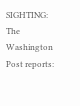SIGHTING: The Washington Post reports: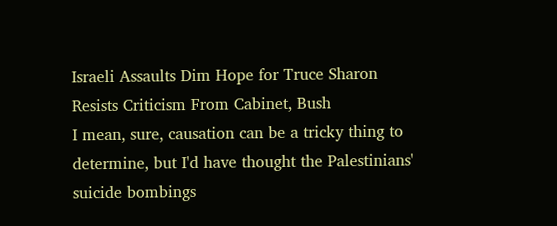Israeli Assaults Dim Hope for Truce Sharon Resists Criticism From Cabinet, Bush
I mean, sure, causation can be a tricky thing to determine, but I'd have thought the Palestinians' suicide bombings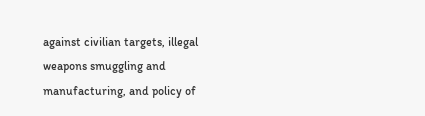against civilian targets, illegal weapons smuggling and manufacturing, and policy of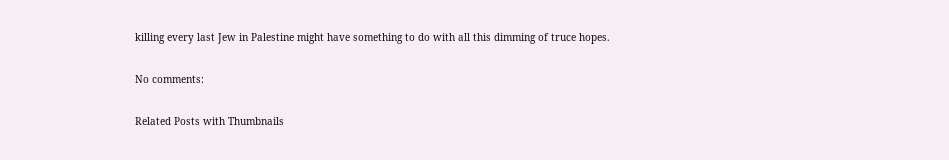killing every last Jew in Palestine might have something to do with all this dimming of truce hopes.

No comments:

Related Posts with Thumbnails